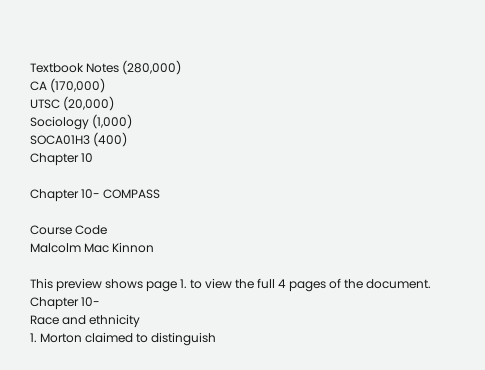Textbook Notes (280,000)
CA (170,000)
UTSC (20,000)
Sociology (1,000)
SOCA01H3 (400)
Chapter 10

Chapter 10- COMPASS

Course Code
Malcolm Mac Kinnon

This preview shows page 1. to view the full 4 pages of the document.
Chapter 10-
Race and ethnicity
1. Morton claimed to distinguish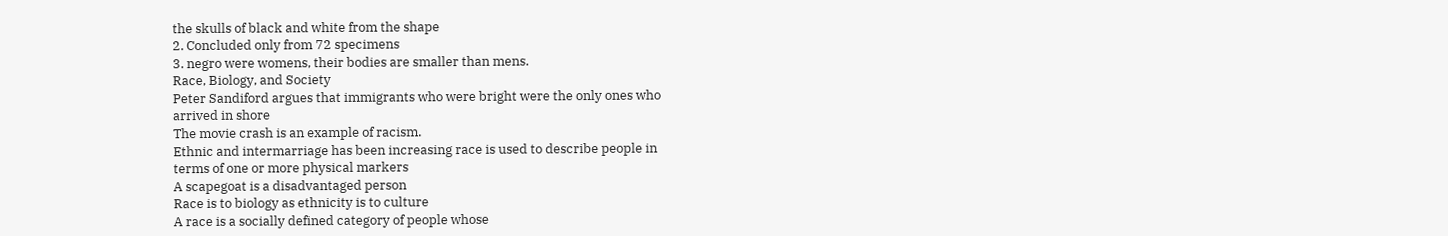the skulls of black and white from the shape
2. Concluded only from 72 specimens
3. negro were womens, their bodies are smaller than mens.
Race, Biology, and Society
Peter Sandiford argues that immigrants who were bright were the only ones who
arrived in shore
The movie crash is an example of racism.
Ethnic and intermarriage has been increasing race is used to describe people in
terms of one or more physical markers
A scapegoat is a disadvantaged person
Race is to biology as ethnicity is to culture
A race is a socially defined category of people whose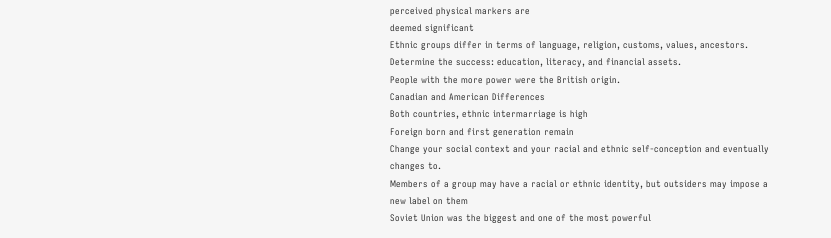perceived physical markers are
deemed significant
Ethnic groups differ in terms of language, religion, customs, values, ancestors.
Determine the success: education, literacy, and financial assets.
People with the more power were the British origin.
Canadian and American Differences
Both countries, ethnic intermarriage is high
Foreign born and first generation remain
Change your social context and your racial and ethnic self-conception and eventually
changes to.
Members of a group may have a racial or ethnic identity, but outsiders may impose a
new label on them
Soviet Union was the biggest and one of the most powerful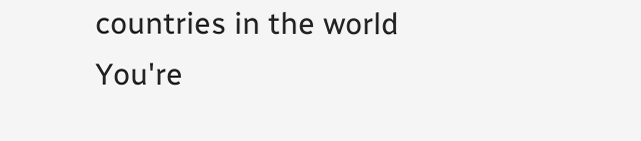countries in the world
You're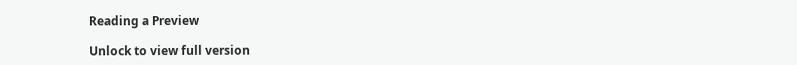Reading a Preview

Unlock to view full version